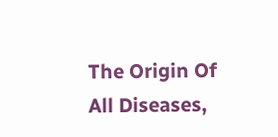The Origin Of All Diseases,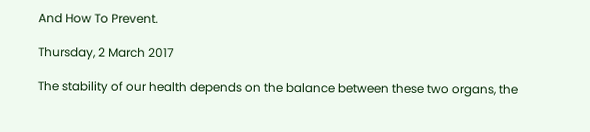And How To Prevent.

Thursday, 2 March 2017

The stability of our health depends on the balance between these two organs, the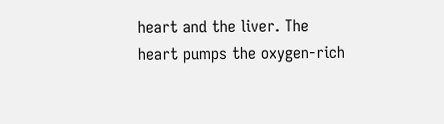heart and the liver. The heart pumps the oxygen-rich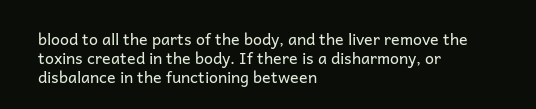blood to all the parts of the body, and the liver remove the toxins created in the body. If there is a disharmony, or disbalance in the functioning between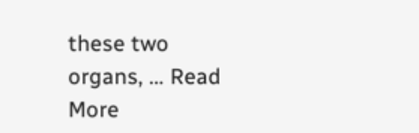these two organs, … Read More